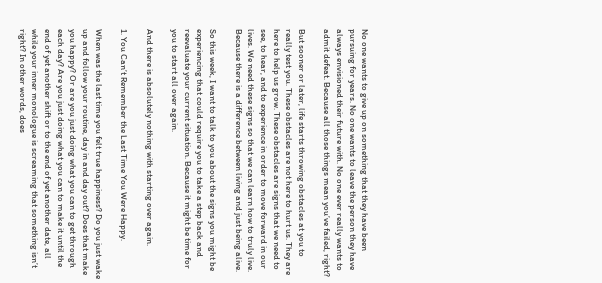No one wants to give up on something that they have been pursuing for years. No one wants to leave the person they have always envisioned their future with. No one ever really wants to admit defeat. Because all those things mean you’ve failed, right?

But sooner or later, life starts throwing obstacles at you to really test you. These obstacles are not here to hurt us. They are here to help us grow. These obstacles are signs that we need to see, to hear, and to experience in order to move forward in our lives. We need these signs so that we can learn how to truly live. Because there is a difference between living and just being alive.

So this week, I want to talk to you about the signs you might be experiencing that could require you to take a step back and reevaluate your current situation. Because it might be time for you to start all over again.

And there is absolutely nothing with starting over again.

1. You Can’t Remember the Last Time You Were Happy.

When was the last time you felt true happiness? Do you just wake up and follow your routine, day in and day out? Does that make you happy? Or are you just doing what you can to get through each day? Are you just doing what you can to make it until the end of yet another shift or to the end of yet another date, all while your inner monologue is screaming that something isn’t right? In other words, does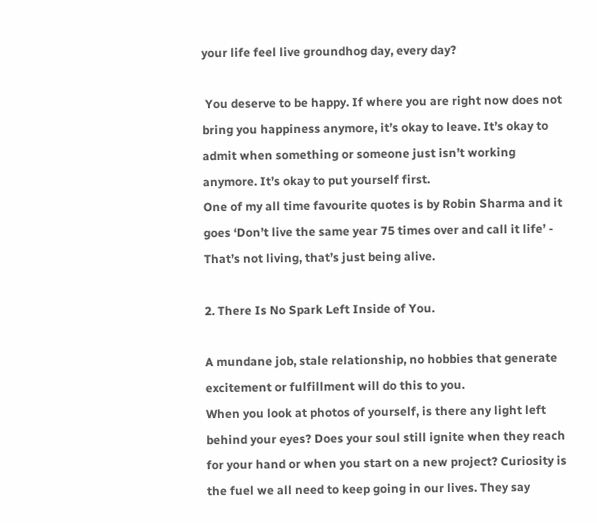your life feel live groundhog day, every day?

 You deserve to be happy. If where you are right now does not bring you happiness anymore, it’s okay to leave. It’s okay to admit when something or someone just isn’t working anymore. It’s okay to put yourself first.
One of my all time favourite quotes is by Robin Sharma and it goes ‘Don’t live the same year 75 times over and call it life’ - That’s not living, that’s just being alive.

2. There Is No Spark Left Inside of You.

A mundane job, stale relationship, no hobbies that generate excitement or fulfillment will do this to you.
When you look at photos of yourself, is there any light left behind your eyes? Does your soul still ignite when they reach for your hand or when you start on a new project? Curiosity is the fuel we all need to keep going in our lives. They say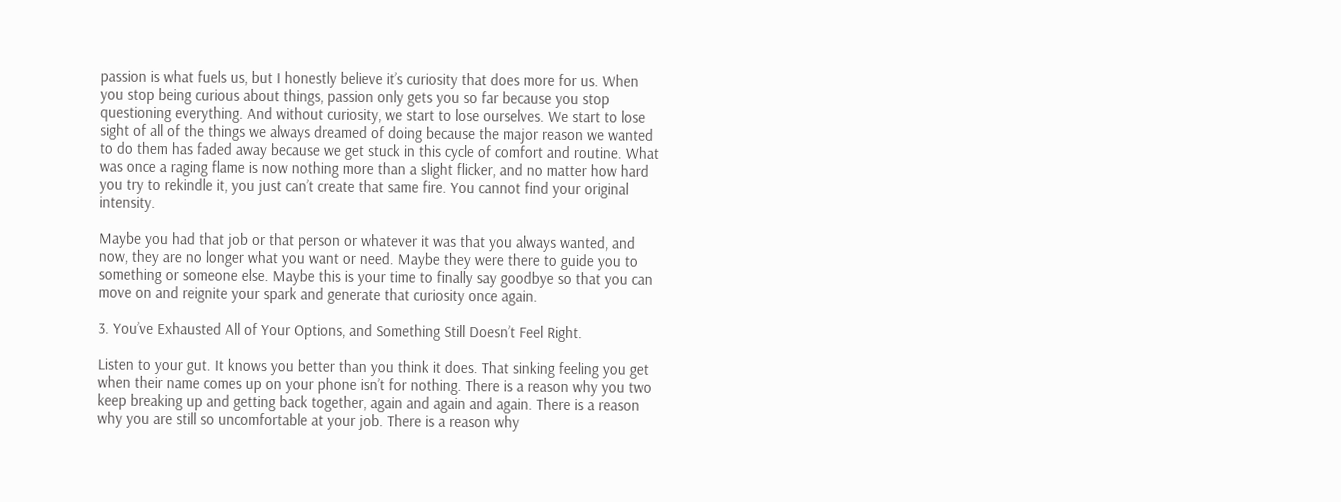passion is what fuels us, but I honestly believe it’s curiosity that does more for us. When you stop being curious about things, passion only gets you so far because you stop questioning everything. And without curiosity, we start to lose ourselves. We start to lose sight of all of the things we always dreamed of doing because the major reason we wanted to do them has faded away because we get stuck in this cycle of comfort and routine. What was once a raging flame is now nothing more than a slight flicker, and no matter how hard you try to rekindle it, you just can’t create that same fire. You cannot find your original intensity.

Maybe you had that job or that person or whatever it was that you always wanted, and now, they are no longer what you want or need. Maybe they were there to guide you to something or someone else. Maybe this is your time to finally say goodbye so that you can move on and reignite your spark and generate that curiosity once again.

3. You’ve Exhausted All of Your Options, and Something Still Doesn’t Feel Right.

Listen to your gut. It knows you better than you think it does. That sinking feeling you get when their name comes up on your phone isn’t for nothing. There is a reason why you two keep breaking up and getting back together, again and again and again. There is a reason why you are still so uncomfortable at your job. There is a reason why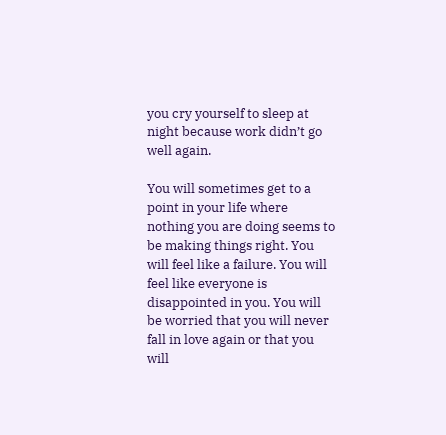you cry yourself to sleep at night because work didn’t go well again.

You will sometimes get to a point in your life where nothing you are doing seems to be making things right. You will feel like a failure. You will feel like everyone is disappointed in you. You will be worried that you will never fall in love again or that you will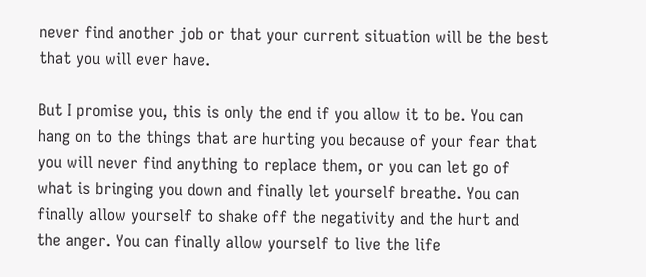never find another job or that your current situation will be the best that you will ever have.

But I promise you, this is only the end if you allow it to be. You can hang on to the things that are hurting you because of your fear that you will never find anything to replace them, or you can let go of what is bringing you down and finally let yourself breathe. You can finally allow yourself to shake off the negativity and the hurt and the anger. You can finally allow yourself to live the life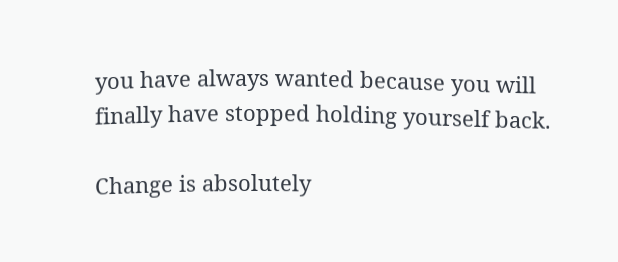you have always wanted because you will finally have stopped holding yourself back.

Change is absolutely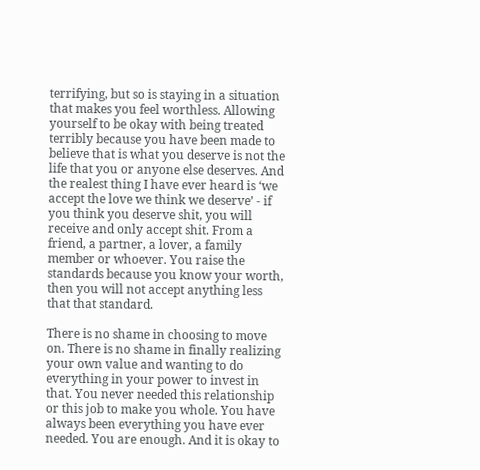terrifying, but so is staying in a situation that makes you feel worthless. Allowing yourself to be okay with being treated terribly because you have been made to believe that is what you deserve is not the life that you or anyone else deserves. And the realest thing I have ever heard is ‘we accept the love we think we deserve’ - if you think you deserve shit, you will receive and only accept shit. From a friend, a partner, a lover, a family member or whoever. You raise the standards because you know your worth, then you will not accept anything less that that standard.

There is no shame in choosing to move on. There is no shame in finally realizing your own value and wanting to do everything in your power to invest in that. You never needed this relationship or this job to make you whole. You have always been everything you have ever needed. You are enough. And it is okay to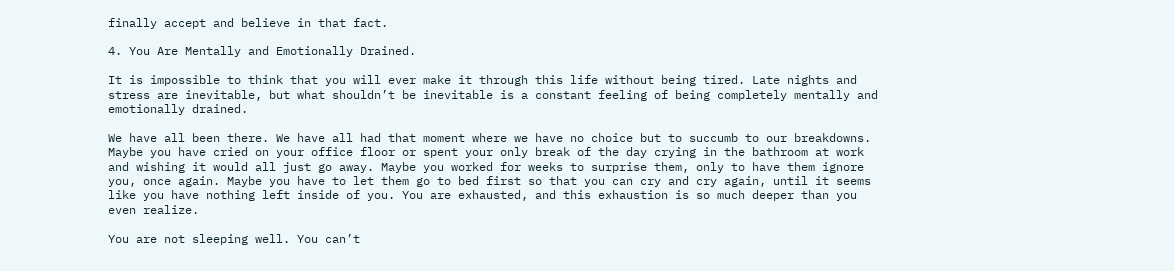finally accept and believe in that fact.

4. You Are Mentally and Emotionally Drained.

It is impossible to think that you will ever make it through this life without being tired. Late nights and stress are inevitable, but what shouldn’t be inevitable is a constant feeling of being completely mentally and emotionally drained.

We have all been there. We have all had that moment where we have no choice but to succumb to our breakdowns. Maybe you have cried on your office floor or spent your only break of the day crying in the bathroom at work and wishing it would all just go away. Maybe you worked for weeks to surprise them, only to have them ignore you, once again. Maybe you have to let them go to bed first so that you can cry and cry again, until it seems like you have nothing left inside of you. You are exhausted, and this exhaustion is so much deeper than you even realize.

You are not sleeping well. You can’t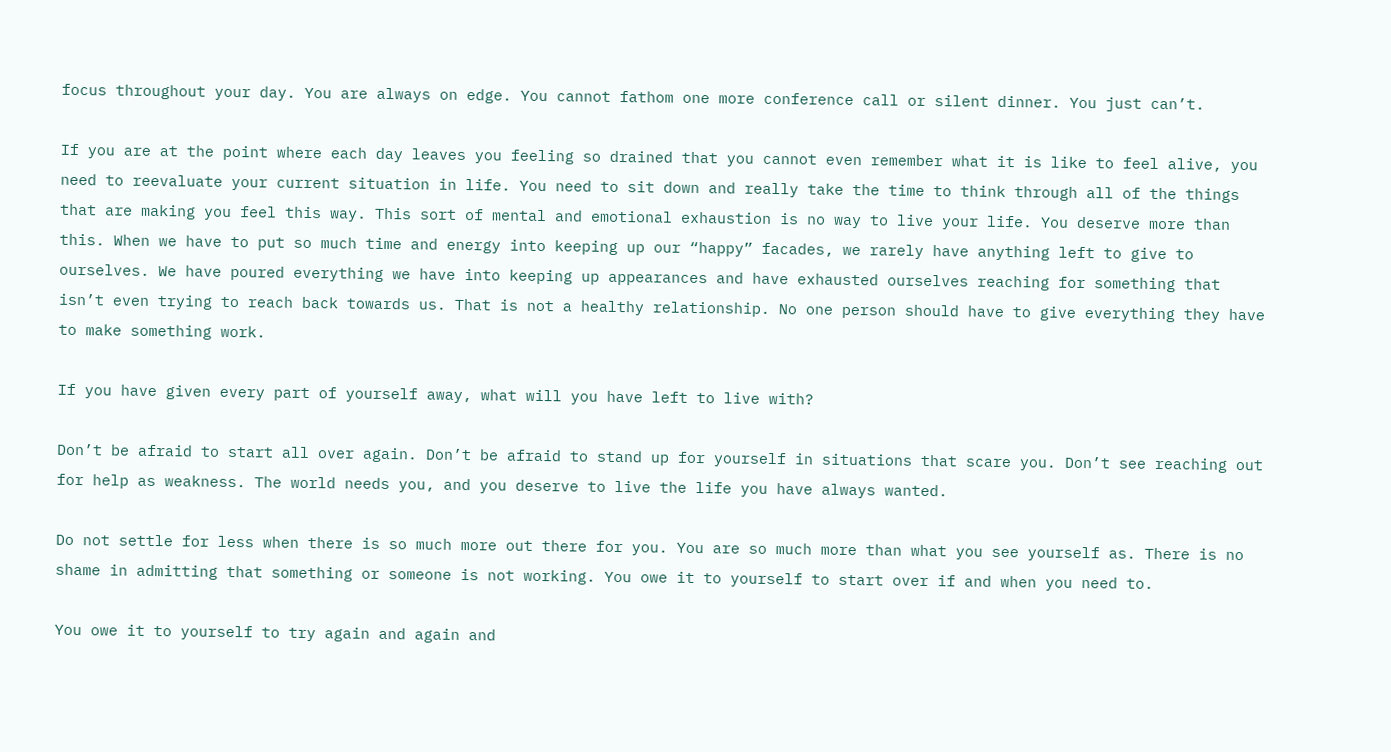focus throughout your day. You are always on edge. You cannot fathom one more conference call or silent dinner. You just can’t.

If you are at the point where each day leaves you feeling so drained that you cannot even remember what it is like to feel alive, you need to reevaluate your current situation in life. You need to sit down and really take the time to think through all of the things that are making you feel this way. This sort of mental and emotional exhaustion is no way to live your life. You deserve more than this. When we have to put so much time and energy into keeping up our “happy” facades, we rarely have anything left to give to ourselves. We have poured everything we have into keeping up appearances and have exhausted ourselves reaching for something that isn’t even trying to reach back towards us. That is not a healthy relationship. No one person should have to give everything they have to make something work.

If you have given every part of yourself away, what will you have left to live with?

Don’t be afraid to start all over again. Don’t be afraid to stand up for yourself in situations that scare you. Don’t see reaching out for help as weakness. The world needs you, and you deserve to live the life you have always wanted.

Do not settle for less when there is so much more out there for you. You are so much more than what you see yourself as. There is no shame in admitting that something or someone is not working. You owe it to yourself to start over if and when you need to.

You owe it to yourself to try again and again and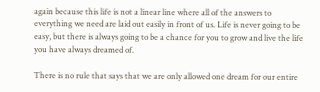again because this life is not a linear line where all of the answers to everything we need are laid out easily in front of us. Life is never going to be easy, but there is always going to be a chance for you to grow and live the life you have always dreamed of.

There is no rule that says that we are only allowed one dream for our entire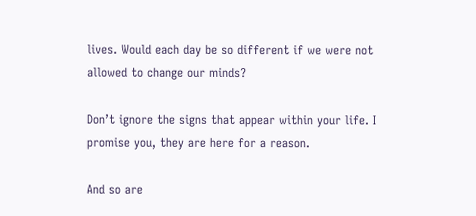lives. Would each day be so different if we were not allowed to change our minds?

Don’t ignore the signs that appear within your life. I promise you, they are here for a reason.

And so are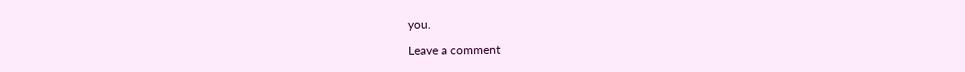you.

Leave a comment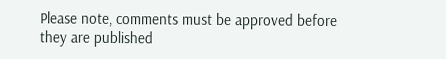Please note, comments must be approved before they are published